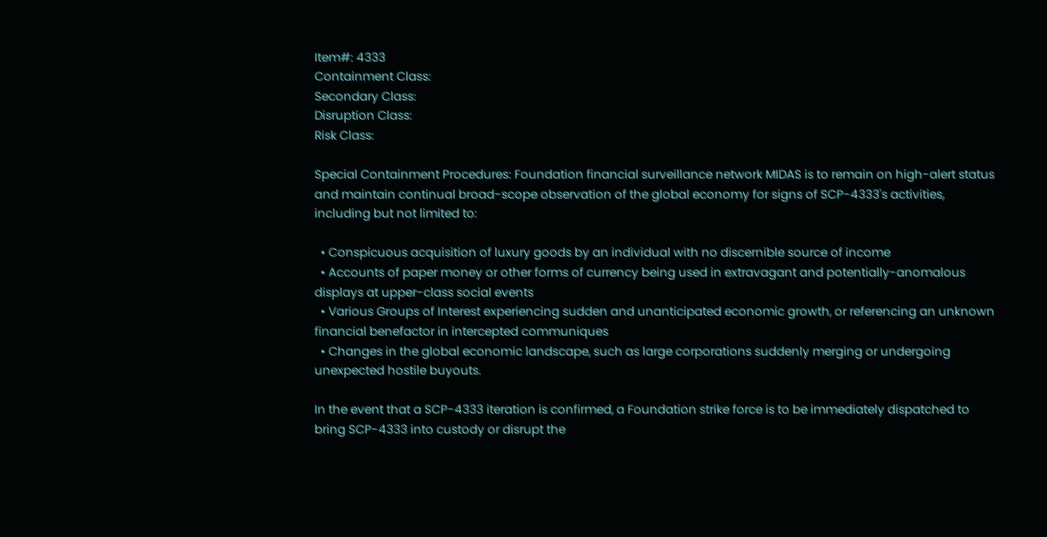Item#: 4333
Containment Class:
Secondary Class:
Disruption Class:
Risk Class:

Special Containment Procedures: Foundation financial surveillance network MIDAS is to remain on high-alert status and maintain continual broad-scope observation of the global economy for signs of SCP-4333's activities, including but not limited to:

  • Conspicuous acquisition of luxury goods by an individual with no discernible source of income
  • Accounts of paper money or other forms of currency being used in extravagant and potentially-anomalous displays at upper-class social events
  • Various Groups of Interest experiencing sudden and unanticipated economic growth, or referencing an unknown financial benefactor in intercepted communiques
  • Changes in the global economic landscape, such as large corporations suddenly merging or undergoing unexpected hostile buyouts.

In the event that a SCP-4333 iteration is confirmed, a Foundation strike force is to be immediately dispatched to bring SCP-4333 into custody or disrupt the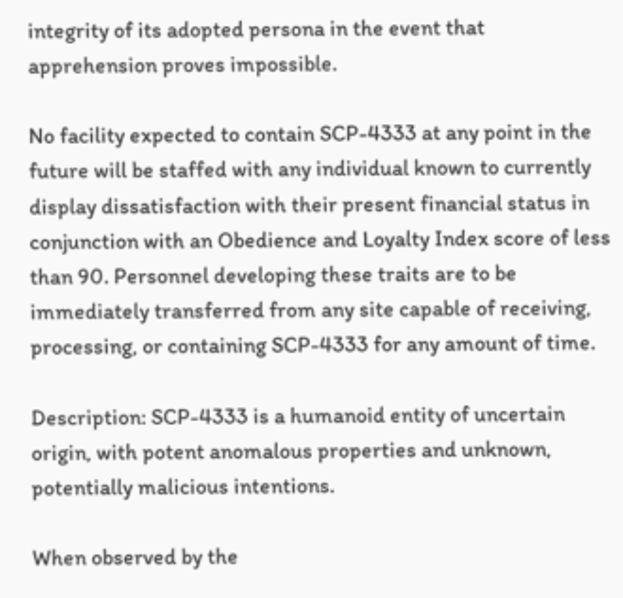integrity of its adopted persona in the event that apprehension proves impossible.

No facility expected to contain SCP-4333 at any point in the future will be staffed with any individual known to currently display dissatisfaction with their present financial status in conjunction with an Obedience and Loyalty Index score of less than 90. Personnel developing these traits are to be immediately transferred from any site capable of receiving, processing, or containing SCP-4333 for any amount of time.

Description: SCP-4333 is a humanoid entity of uncertain origin, with potent anomalous properties and unknown, potentially malicious intentions.

When observed by the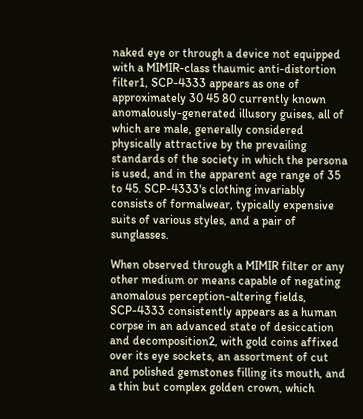naked eye or through a device not equipped with a MIMIR-class thaumic anti-distortion filter1, SCP-4333 appears as one of approximately 30 45 80 currently known anomalously-generated illusory guises, all of which are male, generally considered physically attractive by the prevailing standards of the society in which the persona is used, and in the apparent age range of 35 to 45. SCP-4333's clothing invariably consists of formalwear, typically expensive suits of various styles, and a pair of sunglasses.

When observed through a MIMIR filter or any other medium or means capable of negating anomalous perception-altering fields, SCP-4333 consistently appears as a human corpse in an advanced state of desiccation and decomposition2, with gold coins affixed over its eye sockets, an assortment of cut and polished gemstones filling its mouth, and a thin but complex golden crown, which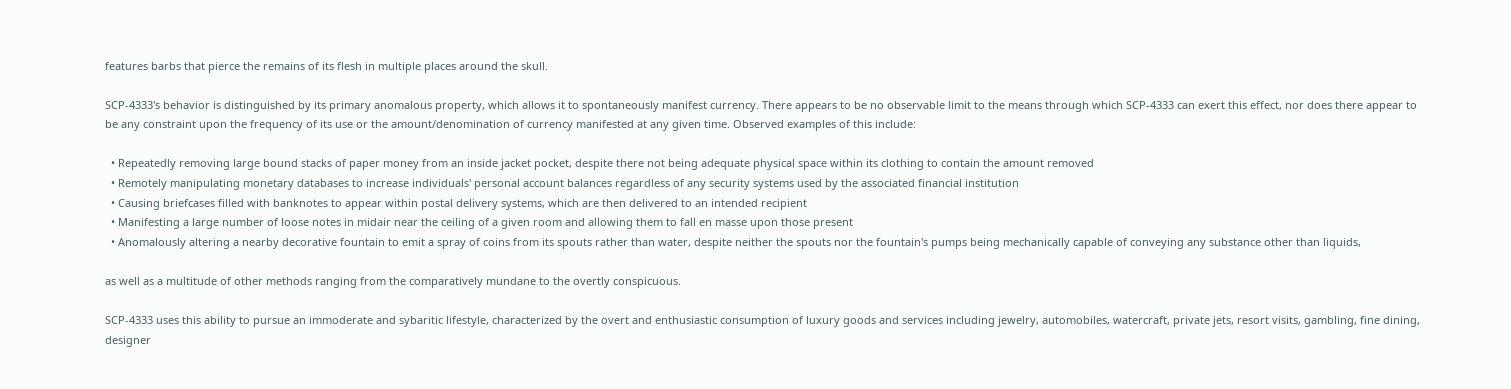features barbs that pierce the remains of its flesh in multiple places around the skull.

SCP-4333's behavior is distinguished by its primary anomalous property, which allows it to spontaneously manifest currency. There appears to be no observable limit to the means through which SCP-4333 can exert this effect, nor does there appear to be any constraint upon the frequency of its use or the amount/denomination of currency manifested at any given time. Observed examples of this include:

  • Repeatedly removing large bound stacks of paper money from an inside jacket pocket, despite there not being adequate physical space within its clothing to contain the amount removed
  • Remotely manipulating monetary databases to increase individuals' personal account balances regardless of any security systems used by the associated financial institution
  • Causing briefcases filled with banknotes to appear within postal delivery systems, which are then delivered to an intended recipient
  • Manifesting a large number of loose notes in midair near the ceiling of a given room and allowing them to fall en masse upon those present
  • Anomalously altering a nearby decorative fountain to emit a spray of coins from its spouts rather than water, despite neither the spouts nor the fountain's pumps being mechanically capable of conveying any substance other than liquids,

as well as a multitude of other methods ranging from the comparatively mundane to the overtly conspicuous.

SCP-4333 uses this ability to pursue an immoderate and sybaritic lifestyle, characterized by the overt and enthusiastic consumption of luxury goods and services including jewelry, automobiles, watercraft, private jets, resort visits, gambling, fine dining, designer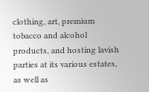clothing, art, premium tobacco and alcohol products, and hosting lavish parties at its various estates, as well as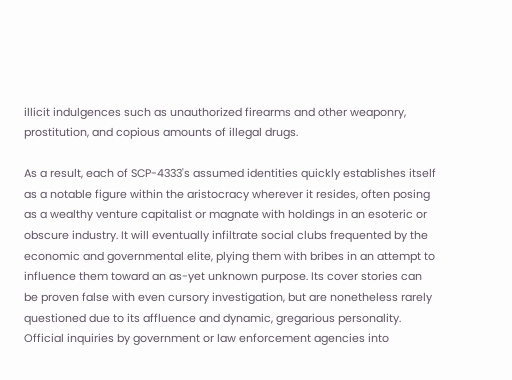illicit indulgences such as unauthorized firearms and other weaponry, prostitution, and copious amounts of illegal drugs.

As a result, each of SCP-4333's assumed identities quickly establishes itself as a notable figure within the aristocracy wherever it resides, often posing as a wealthy venture capitalist or magnate with holdings in an esoteric or obscure industry. It will eventually infiltrate social clubs frequented by the economic and governmental elite, plying them with bribes in an attempt to influence them toward an as-yet unknown purpose. Its cover stories can be proven false with even cursory investigation, but are nonetheless rarely questioned due to its affluence and dynamic, gregarious personality. Official inquiries by government or law enforcement agencies into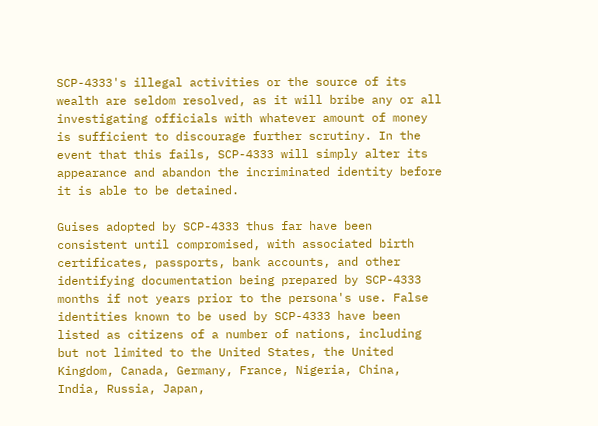SCP-4333's illegal activities or the source of its wealth are seldom resolved, as it will bribe any or all investigating officials with whatever amount of money is sufficient to discourage further scrutiny. In the event that this fails, SCP-4333 will simply alter its appearance and abandon the incriminated identity before it is able to be detained.

Guises adopted by SCP-4333 thus far have been consistent until compromised, with associated birth certificates, passports, bank accounts, and other identifying documentation being prepared by SCP-4333 months if not years prior to the persona's use. False identities known to be used by SCP-4333 have been listed as citizens of a number of nations, including but not limited to the United States, the United Kingdom, Canada, Germany, France, Nigeria, China, India, Russia, Japan,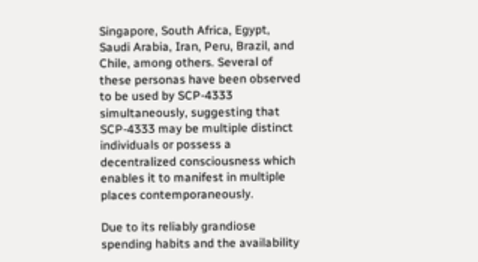Singapore, South Africa, Egypt, Saudi Arabia, Iran, Peru, Brazil, and Chile, among others. Several of these personas have been observed to be used by SCP-4333 simultaneously, suggesting that SCP-4333 may be multiple distinct individuals or possess a decentralized consciousness which enables it to manifest in multiple places contemporaneously.

Due to its reliably grandiose spending habits and the availability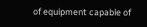of equipment capable of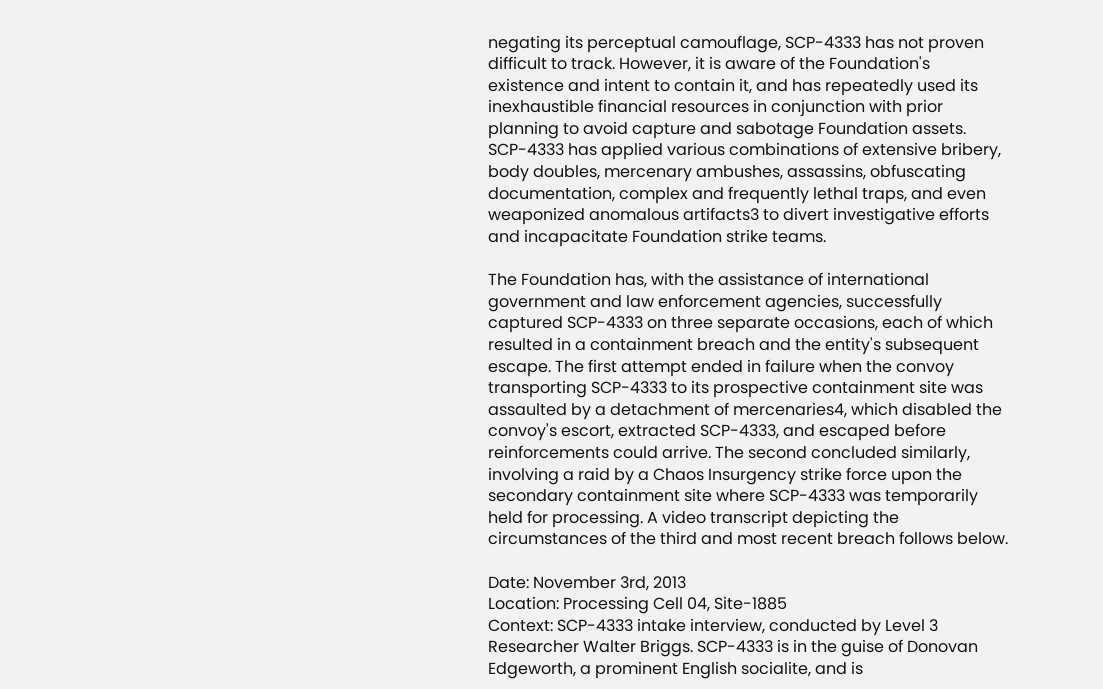negating its perceptual camouflage, SCP-4333 has not proven difficult to track. However, it is aware of the Foundation's existence and intent to contain it, and has repeatedly used its inexhaustible financial resources in conjunction with prior planning to avoid capture and sabotage Foundation assets. SCP-4333 has applied various combinations of extensive bribery, body doubles, mercenary ambushes, assassins, obfuscating documentation, complex and frequently lethal traps, and even weaponized anomalous artifacts3 to divert investigative efforts and incapacitate Foundation strike teams.

The Foundation has, with the assistance of international government and law enforcement agencies, successfully captured SCP-4333 on three separate occasions, each of which resulted in a containment breach and the entity's subsequent escape. The first attempt ended in failure when the convoy transporting SCP-4333 to its prospective containment site was assaulted by a detachment of mercenaries4, which disabled the convoy's escort, extracted SCP-4333, and escaped before reinforcements could arrive. The second concluded similarly, involving a raid by a Chaos Insurgency strike force upon the secondary containment site where SCP-4333 was temporarily held for processing. A video transcript depicting the circumstances of the third and most recent breach follows below.

Date: November 3rd, 2013
Location: Processing Cell 04, Site-1885
Context: SCP-4333 intake interview, conducted by Level 3 Researcher Walter Briggs. SCP-4333 is in the guise of Donovan Edgeworth, a prominent English socialite, and is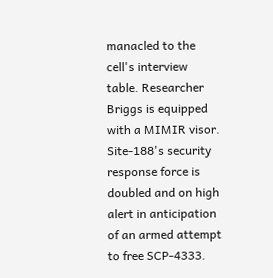manacled to the cell's interview table. Researcher Briggs is equipped with a MIMIR visor. Site-188's security response force is doubled and on high alert in anticipation of an armed attempt to free SCP-4333.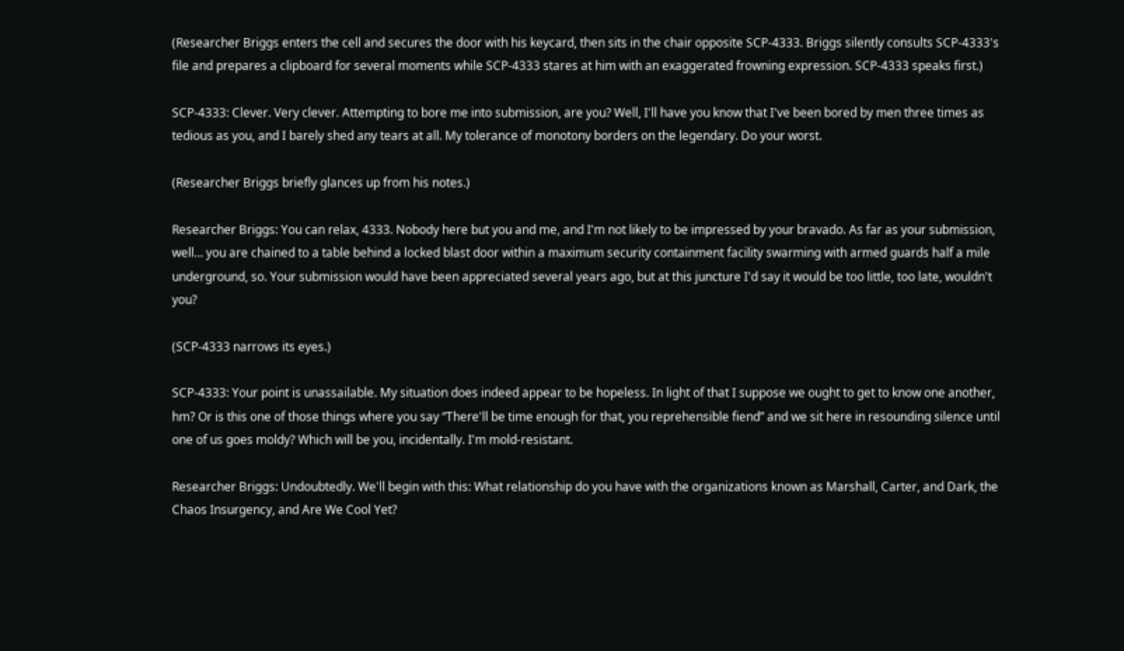(Researcher Briggs enters the cell and secures the door with his keycard, then sits in the chair opposite SCP-4333. Briggs silently consults SCP-4333's file and prepares a clipboard for several moments while SCP-4333 stares at him with an exaggerated frowning expression. SCP-4333 speaks first.)

SCP-4333: Clever. Very clever. Attempting to bore me into submission, are you? Well, I'll have you know that I've been bored by men three times as tedious as you, and I barely shed any tears at all. My tolerance of monotony borders on the legendary. Do your worst.

(Researcher Briggs briefly glances up from his notes.)

Researcher Briggs: You can relax, 4333. Nobody here but you and me, and I'm not likely to be impressed by your bravado. As far as your submission, well… you are chained to a table behind a locked blast door within a maximum security containment facility swarming with armed guards half a mile underground, so. Your submission would have been appreciated several years ago, but at this juncture I'd say it would be too little, too late, wouldn't you?

(SCP-4333 narrows its eyes.)

SCP-4333: Your point is unassailable. My situation does indeed appear to be hopeless. In light of that I suppose we ought to get to know one another, hm? Or is this one of those things where you say “There'll be time enough for that, you reprehensible fiend” and we sit here in resounding silence until one of us goes moldy? Which will be you, incidentally. I'm mold-resistant.

Researcher Briggs: Undoubtedly. We'll begin with this: What relationship do you have with the organizations known as Marshall, Carter, and Dark, the Chaos Insurgency, and Are We Cool Yet?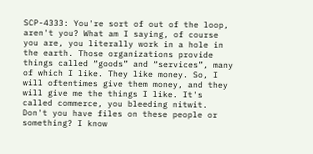SCP-4333: You're sort of out of the loop, aren't you? What am I saying, of course you are, you literally work in a hole in the earth. Those organizations provide things called “goods” and “services”, many of which I like. They like money. So, I will oftentimes give them money, and they will give me the things I like. It's called commerce, you bleeding nitwit. Don't you have files on these people or something? I know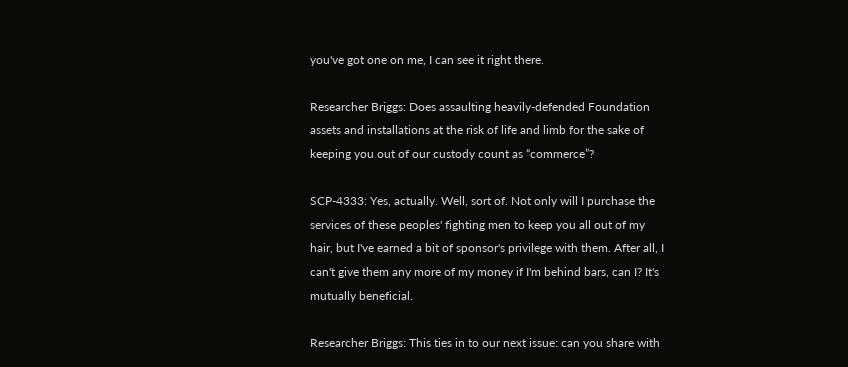you've got one on me, I can see it right there.

Researcher Briggs: Does assaulting heavily-defended Foundation assets and installations at the risk of life and limb for the sake of keeping you out of our custody count as “commerce”?

SCP-4333: Yes, actually. Well, sort of. Not only will I purchase the services of these peoples' fighting men to keep you all out of my hair, but I've earned a bit of sponsor's privilege with them. After all, I can't give them any more of my money if I'm behind bars, can I? It's mutually beneficial.

Researcher Briggs: This ties in to our next issue: can you share with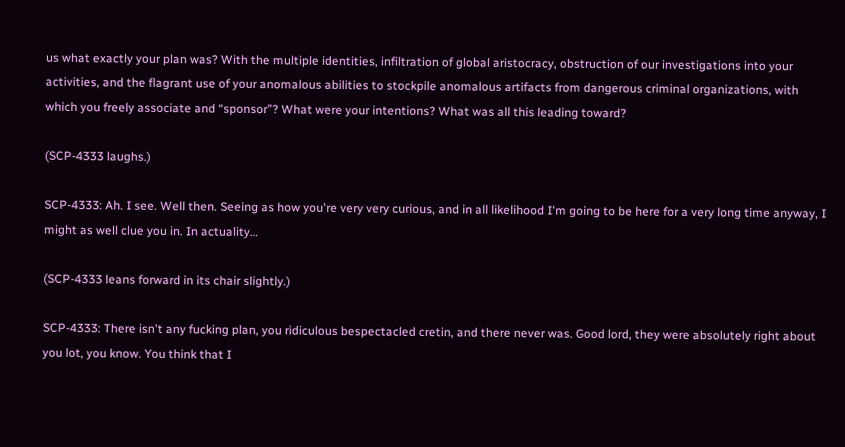us what exactly your plan was? With the multiple identities, infiltration of global aristocracy, obstruction of our investigations into your activities, and the flagrant use of your anomalous abilities to stockpile anomalous artifacts from dangerous criminal organizations, with which you freely associate and “sponsor”? What were your intentions? What was all this leading toward?

(SCP-4333 laughs.)

SCP-4333: Ah. I see. Well then. Seeing as how you're very very curious, and in all likelihood I'm going to be here for a very long time anyway, I might as well clue you in. In actuality…

(SCP-4333 leans forward in its chair slightly.)

SCP-4333: There isn't any fucking plan, you ridiculous bespectacled cretin, and there never was. Good lord, they were absolutely right about you lot, you know. You think that I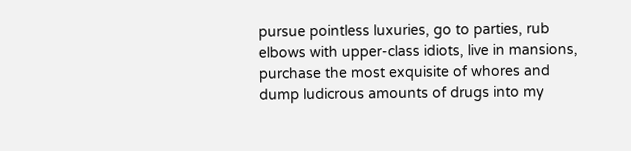pursue pointless luxuries, go to parties, rub elbows with upper-class idiots, live in mansions, purchase the most exquisite of whores and dump ludicrous amounts of drugs into my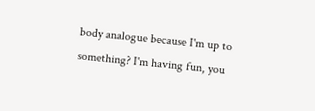body analogue because I'm up to something? I'm having fun, you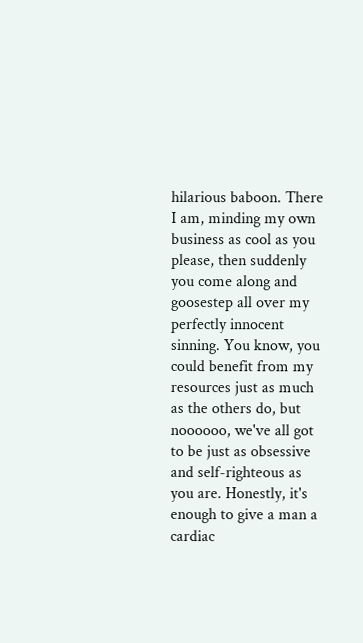hilarious baboon. There I am, minding my own business as cool as you please, then suddenly you come along and goosestep all over my perfectly innocent sinning. You know, you could benefit from my resources just as much as the others do, but noooooo, we've all got to be just as obsessive and self-righteous as you are. Honestly, it's enough to give a man a cardiac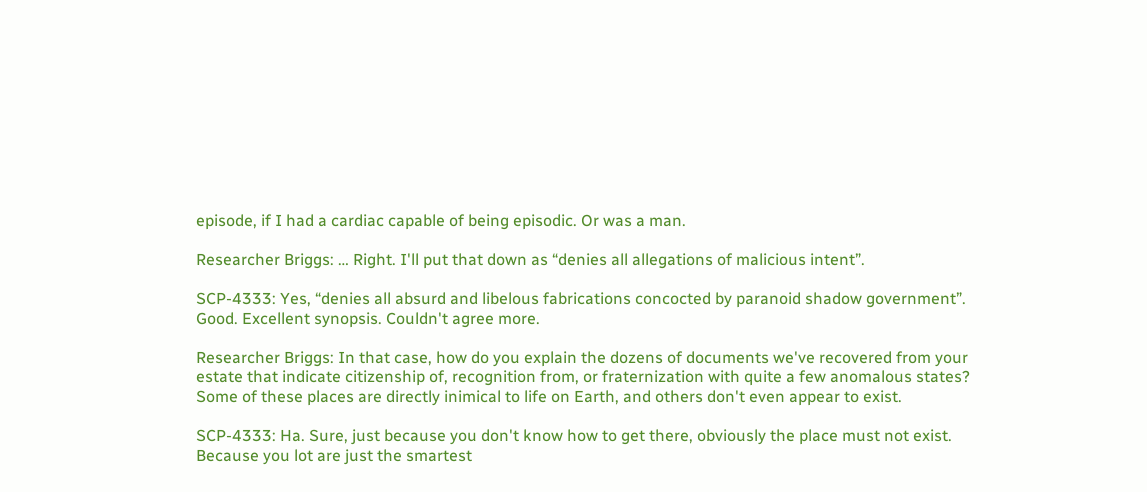episode, if I had a cardiac capable of being episodic. Or was a man.

Researcher Briggs: … Right. I'll put that down as “denies all allegations of malicious intent”.

SCP-4333: Yes, “denies all absurd and libelous fabrications concocted by paranoid shadow government”. Good. Excellent synopsis. Couldn't agree more.

Researcher Briggs: In that case, how do you explain the dozens of documents we've recovered from your estate that indicate citizenship of, recognition from, or fraternization with quite a few anomalous states? Some of these places are directly inimical to life on Earth, and others don't even appear to exist.

SCP-4333: Ha. Sure, just because you don't know how to get there, obviously the place must not exist. Because you lot are just the smartest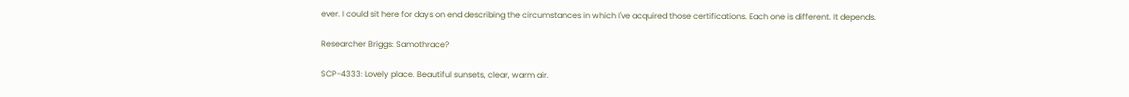ever. I could sit here for days on end describing the circumstances in which I've acquired those certifications. Each one is different. It depends.

Researcher Briggs: Samothrace?

SCP-4333: Lovely place. Beautiful sunsets, clear, warm air.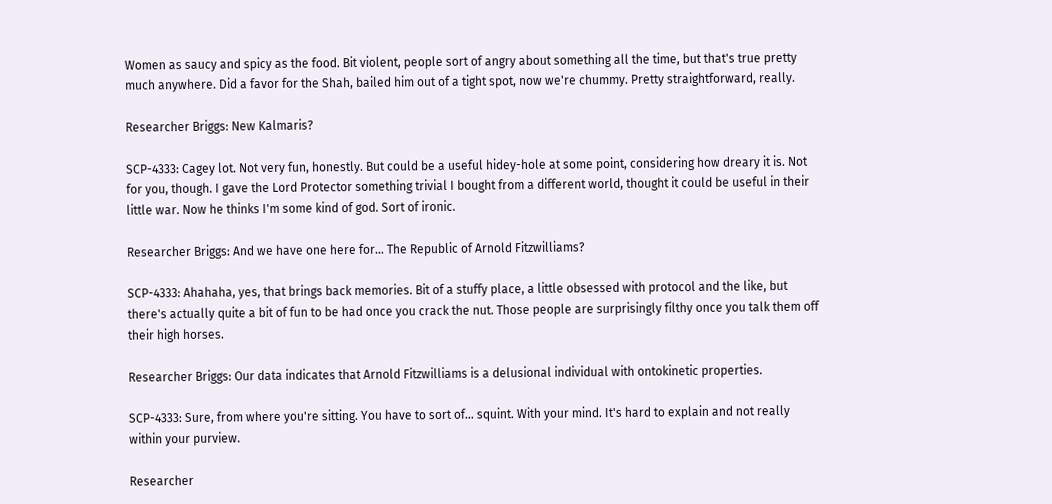Women as saucy and spicy as the food. Bit violent, people sort of angry about something all the time, but that's true pretty much anywhere. Did a favor for the Shah, bailed him out of a tight spot, now we're chummy. Pretty straightforward, really.

Researcher Briggs: New Kalmaris?

SCP-4333: Cagey lot. Not very fun, honestly. But could be a useful hidey-hole at some point, considering how dreary it is. Not for you, though. I gave the Lord Protector something trivial I bought from a different world, thought it could be useful in their little war. Now he thinks I'm some kind of god. Sort of ironic.

Researcher Briggs: And we have one here for… The Republic of Arnold Fitzwilliams?

SCP-4333: Ahahaha, yes, that brings back memories. Bit of a stuffy place, a little obsessed with protocol and the like, but there's actually quite a bit of fun to be had once you crack the nut. Those people are surprisingly filthy once you talk them off their high horses.

Researcher Briggs: Our data indicates that Arnold Fitzwilliams is a delusional individual with ontokinetic properties.

SCP-4333: Sure, from where you're sitting. You have to sort of… squint. With your mind. It's hard to explain and not really within your purview.

Researcher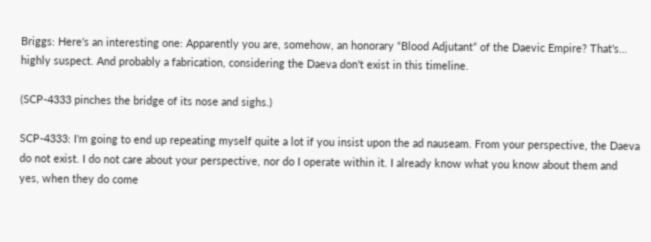Briggs: Here's an interesting one: Apparently you are, somehow, an honorary “Blood Adjutant” of the Daevic Empire? That's… highly suspect. And probably a fabrication, considering the Daeva don't exist in this timeline.

(SCP-4333 pinches the bridge of its nose and sighs.)

SCP-4333: I'm going to end up repeating myself quite a lot if you insist upon the ad nauseam. From your perspective, the Daeva do not exist. I do not care about your perspective, nor do I operate within it. I already know what you know about them and yes, when they do come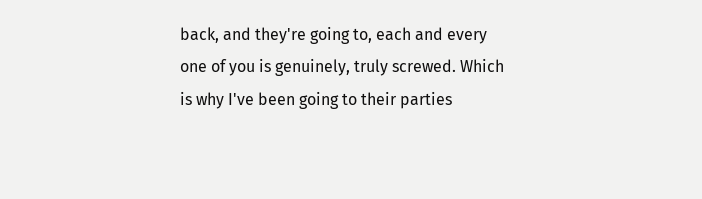back, and they're going to, each and every one of you is genuinely, truly screwed. Which is why I've been going to their parties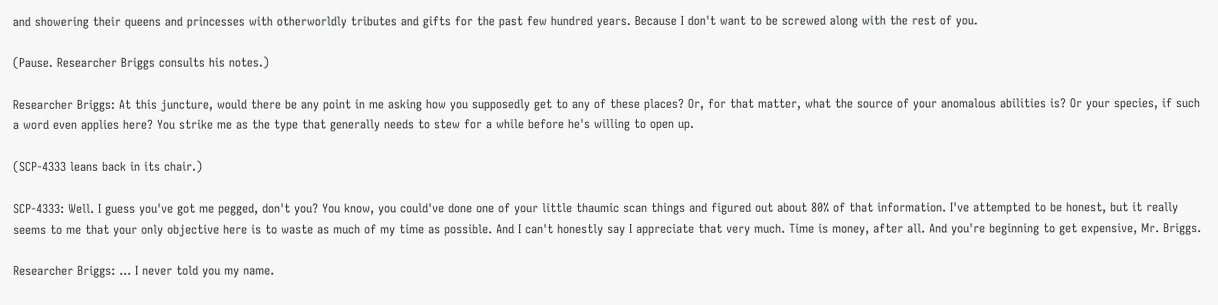and showering their queens and princesses with otherworldly tributes and gifts for the past few hundred years. Because I don't want to be screwed along with the rest of you.

(Pause. Researcher Briggs consults his notes.)

Researcher Briggs: At this juncture, would there be any point in me asking how you supposedly get to any of these places? Or, for that matter, what the source of your anomalous abilities is? Or your species, if such a word even applies here? You strike me as the type that generally needs to stew for a while before he's willing to open up.

(SCP-4333 leans back in its chair.)

SCP-4333: Well. I guess you've got me pegged, don't you? You know, you could've done one of your little thaumic scan things and figured out about 80% of that information. I've attempted to be honest, but it really seems to me that your only objective here is to waste as much of my time as possible. And I can't honestly say I appreciate that very much. Time is money, after all. And you're beginning to get expensive, Mr. Briggs.

Researcher Briggs: … I never told you my name.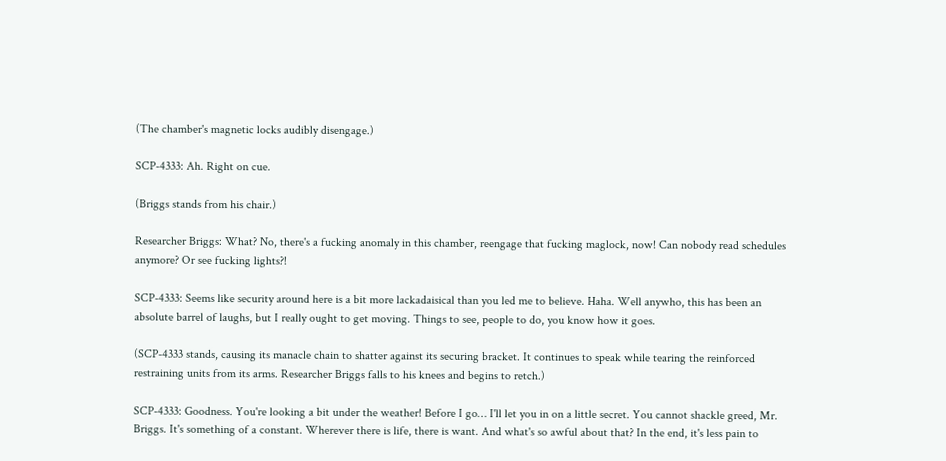(The chamber's magnetic locks audibly disengage.)

SCP-4333: Ah. Right on cue.

(Briggs stands from his chair.)

Researcher Briggs: What? No, there's a fucking anomaly in this chamber, reengage that fucking maglock, now! Can nobody read schedules anymore? Or see fucking lights?!

SCP-4333: Seems like security around here is a bit more lackadaisical than you led me to believe. Haha. Well anywho, this has been an absolute barrel of laughs, but I really ought to get moving. Things to see, people to do, you know how it goes.

(SCP-4333 stands, causing its manacle chain to shatter against its securing bracket. It continues to speak while tearing the reinforced restraining units from its arms. Researcher Briggs falls to his knees and begins to retch.)

SCP-4333: Goodness. You're looking a bit under the weather! Before I go… I'll let you in on a little secret. You cannot shackle greed, Mr. Briggs. It's something of a constant. Wherever there is life, there is want. And what's so awful about that? In the end, it's less pain to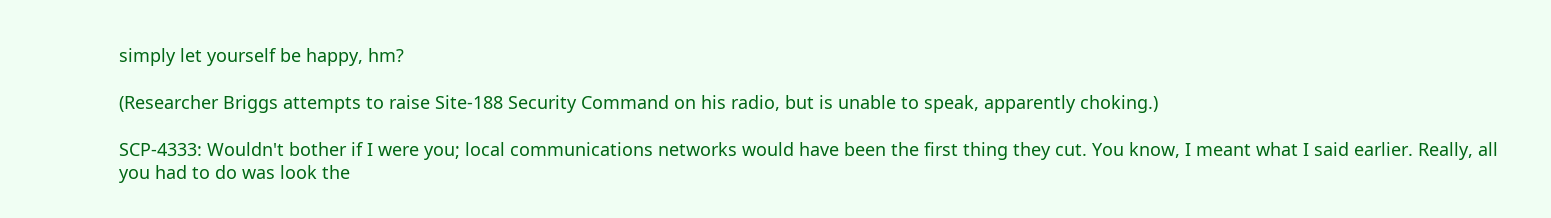simply let yourself be happy, hm?

(Researcher Briggs attempts to raise Site-188 Security Command on his radio, but is unable to speak, apparently choking.)

SCP-4333: Wouldn't bother if I were you; local communications networks would have been the first thing they cut. You know, I meant what I said earlier. Really, all you had to do was look the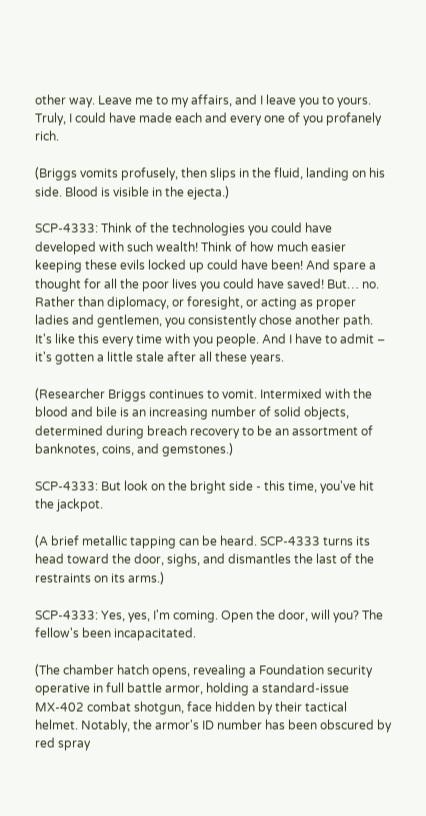other way. Leave me to my affairs, and I leave you to yours. Truly, I could have made each and every one of you profanely rich.

(Briggs vomits profusely, then slips in the fluid, landing on his side. Blood is visible in the ejecta.)

SCP-4333: Think of the technologies you could have developed with such wealth! Think of how much easier keeping these evils locked up could have been! And spare a thought for all the poor lives you could have saved! But… no. Rather than diplomacy, or foresight, or acting as proper ladies and gentlemen, you consistently chose another path. It's like this every time with you people. And I have to admit – it's gotten a little stale after all these years.

(Researcher Briggs continues to vomit. Intermixed with the blood and bile is an increasing number of solid objects, determined during breach recovery to be an assortment of banknotes, coins, and gemstones.)

SCP-4333: But look on the bright side - this time, you've hit the jackpot.

(A brief metallic tapping can be heard. SCP-4333 turns its head toward the door, sighs, and dismantles the last of the restraints on its arms.)

SCP-4333: Yes, yes, I'm coming. Open the door, will you? The fellow's been incapacitated.

(The chamber hatch opens, revealing a Foundation security operative in full battle armor, holding a standard-issue MX-402 combat shotgun, face hidden by their tactical helmet. Notably, the armor's ID number has been obscured by red spray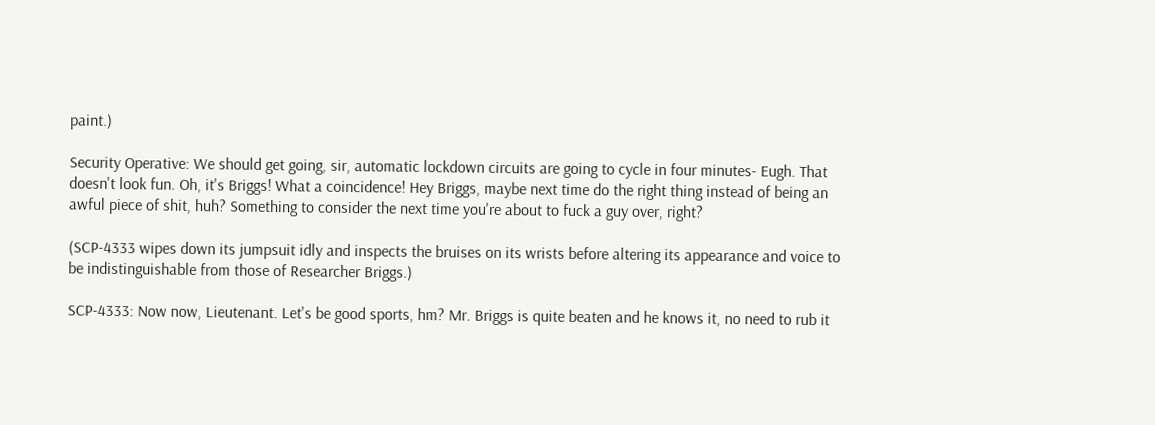paint.)

Security Operative: We should get going, sir, automatic lockdown circuits are going to cycle in four minutes- Eugh. That doesn't look fun. Oh, it's Briggs! What a coincidence! Hey Briggs, maybe next time do the right thing instead of being an awful piece of shit, huh? Something to consider the next time you're about to fuck a guy over, right?

(SCP-4333 wipes down its jumpsuit idly and inspects the bruises on its wrists before altering its appearance and voice to be indistinguishable from those of Researcher Briggs.)

SCP-4333: Now now, Lieutenant. Let's be good sports, hm? Mr. Briggs is quite beaten and he knows it, no need to rub it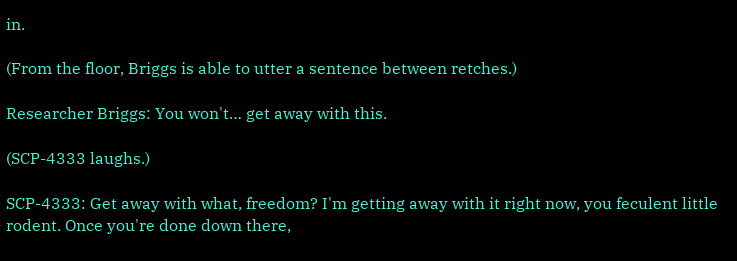in.

(From the floor, Briggs is able to utter a sentence between retches.)

Researcher Briggs: You won't… get away with this.

(SCP-4333 laughs.)

SCP-4333: Get away with what, freedom? I'm getting away with it right now, you feculent little rodent. Once you're done down there,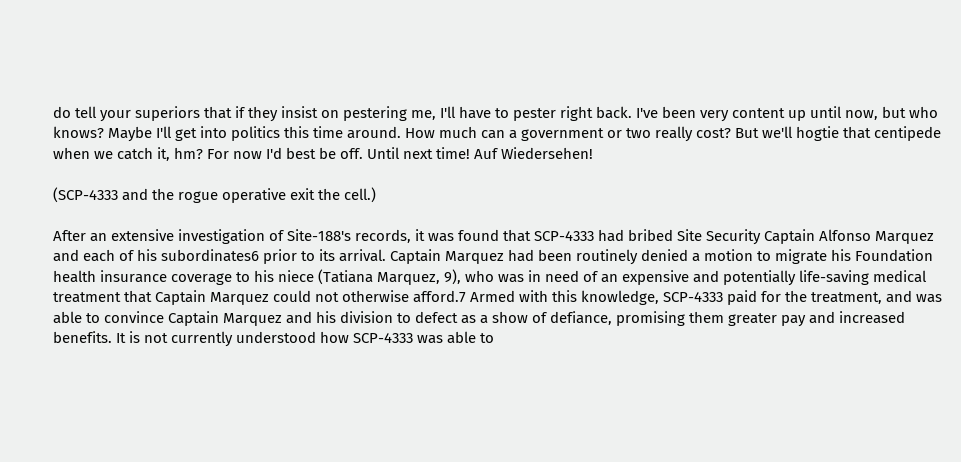do tell your superiors that if they insist on pestering me, I'll have to pester right back. I've been very content up until now, but who knows? Maybe I'll get into politics this time around. How much can a government or two really cost? But we'll hogtie that centipede when we catch it, hm? For now I'd best be off. Until next time! Auf Wiedersehen!

(SCP-4333 and the rogue operative exit the cell.)

After an extensive investigation of Site-188's records, it was found that SCP-4333 had bribed Site Security Captain Alfonso Marquez and each of his subordinates6 prior to its arrival. Captain Marquez had been routinely denied a motion to migrate his Foundation health insurance coverage to his niece (Tatiana Marquez, 9), who was in need of an expensive and potentially life-saving medical treatment that Captain Marquez could not otherwise afford.7 Armed with this knowledge, SCP-4333 paid for the treatment, and was able to convince Captain Marquez and his division to defect as a show of defiance, promising them greater pay and increased benefits. It is not currently understood how SCP-4333 was able to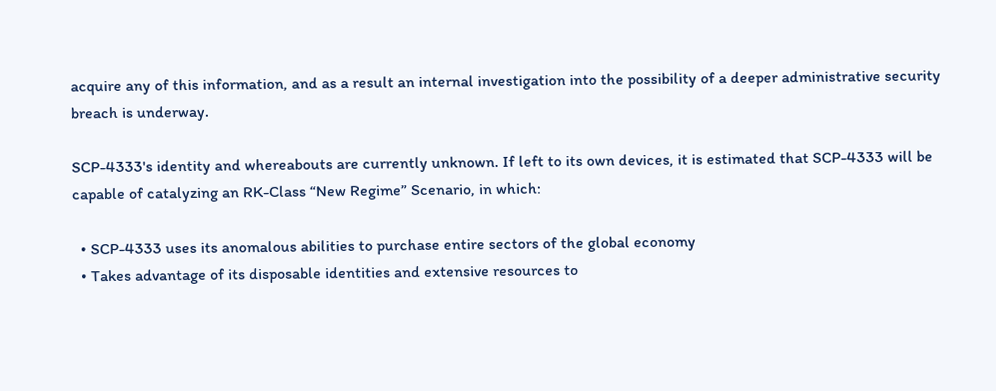acquire any of this information, and as a result an internal investigation into the possibility of a deeper administrative security breach is underway.

SCP-4333's identity and whereabouts are currently unknown. If left to its own devices, it is estimated that SCP-4333 will be capable of catalyzing an RK-Class “New Regime” Scenario, in which:

  • SCP-4333 uses its anomalous abilities to purchase entire sectors of the global economy
  • Takes advantage of its disposable identities and extensive resources to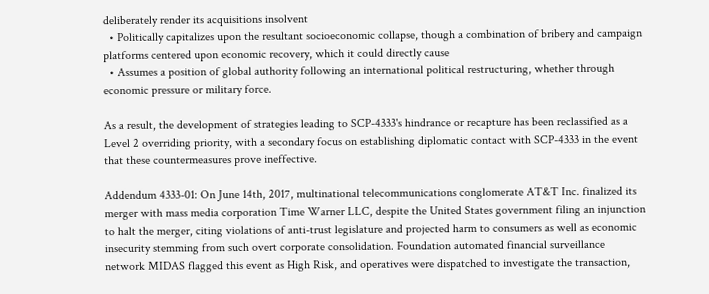deliberately render its acquisitions insolvent
  • Politically capitalizes upon the resultant socioeconomic collapse, though a combination of bribery and campaign platforms centered upon economic recovery, which it could directly cause
  • Assumes a position of global authority following an international political restructuring, whether through economic pressure or military force.

As a result, the development of strategies leading to SCP-4333's hindrance or recapture has been reclassified as a Level 2 overriding priority, with a secondary focus on establishing diplomatic contact with SCP-4333 in the event that these countermeasures prove ineffective.

Addendum 4333-01: On June 14th, 2017, multinational telecommunications conglomerate AT&T Inc. finalized its merger with mass media corporation Time Warner LLC, despite the United States government filing an injunction to halt the merger, citing violations of anti-trust legislature and projected harm to consumers as well as economic insecurity stemming from such overt corporate consolidation. Foundation automated financial surveillance network MIDAS flagged this event as High Risk, and operatives were dispatched to investigate the transaction,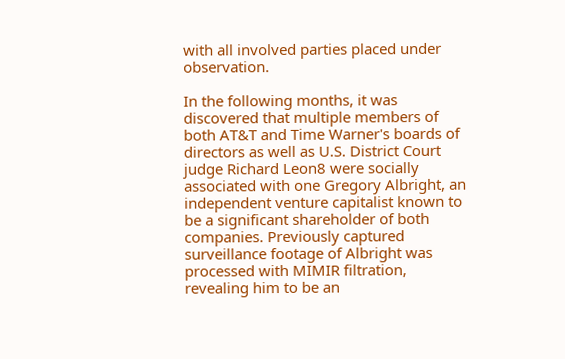with all involved parties placed under observation.

In the following months, it was discovered that multiple members of both AT&T and Time Warner's boards of directors as well as U.S. District Court judge Richard Leon8 were socially associated with one Gregory Albright, an independent venture capitalist known to be a significant shareholder of both companies. Previously captured surveillance footage of Albright was processed with MIMIR filtration, revealing him to be an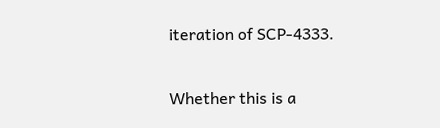iteration of SCP-4333.

Whether this is a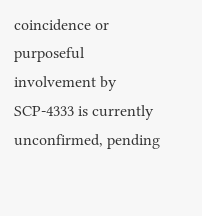coincidence or purposeful involvement by SCP-4333 is currently unconfirmed, pending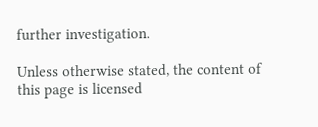further investigation.

Unless otherwise stated, the content of this page is licensed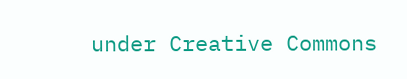under Creative Commons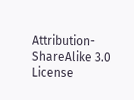Attribution-ShareAlike 3.0 License